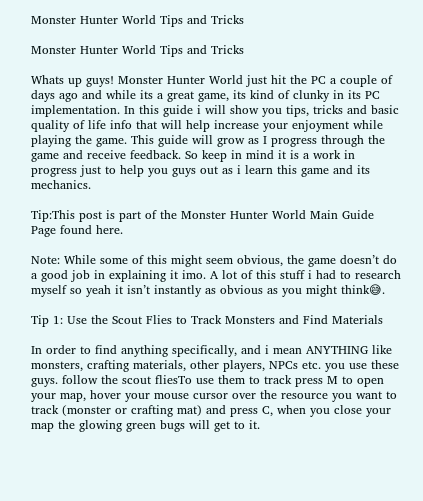Monster Hunter World Tips and Tricks

Monster Hunter World Tips and Tricks

Whats up guys! Monster Hunter World just hit the PC a couple of days ago and while its a great game, its kind of clunky in its PC implementation. In this guide i will show you tips, tricks and basic quality of life info that will help increase your enjoyment while playing the game. This guide will grow as I progress through the game and receive feedback. So keep in mind it is a work in progress just to help you guys out as i learn this game and its mechanics.

Tip:This post is part of the Monster Hunter World Main Guide Page found here.

Note: While some of this might seem obvious, the game doesn’t do a good job in explaining it imo. A lot of this stuff i had to research myself so yeah it isn’t instantly as obvious as you might think😅.

Tip 1: Use the Scout Flies to Track Monsters and Find Materials

In order to find anything specifically, and i mean ANYTHING like monsters, crafting materials, other players, NPCs etc. you use these guys. follow the scout fliesTo use them to track press M to open your map, hover your mouse cursor over the resource you want to track (monster or crafting mat) and press C, when you close your map the glowing green bugs will get to it.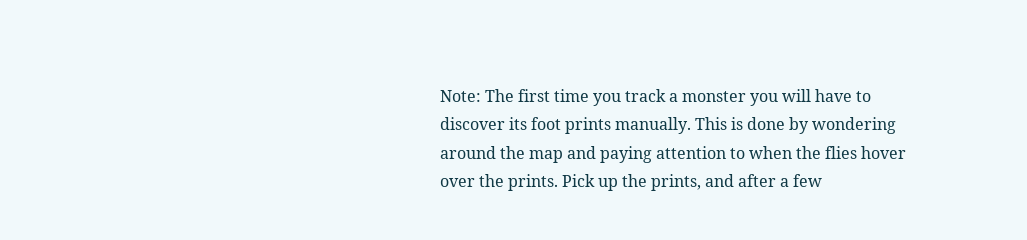Note: The first time you track a monster you will have to discover its foot prints manually. This is done by wondering around the map and paying attention to when the flies hover over the prints. Pick up the prints, and after a few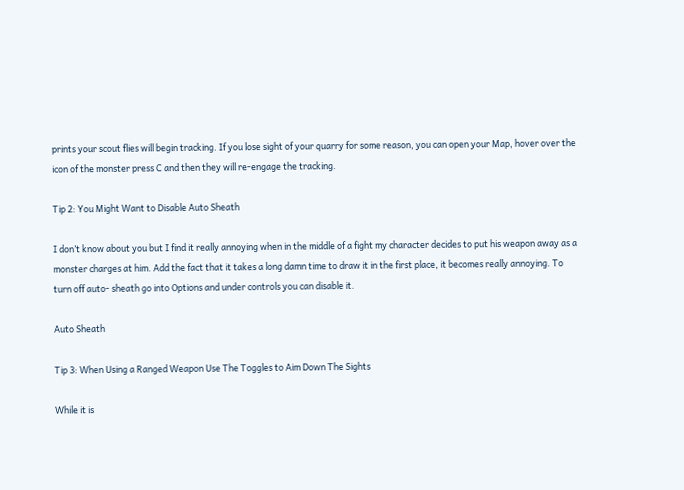prints your scout flies will begin tracking. If you lose sight of your quarry for some reason, you can open your Map, hover over the icon of the monster press C and then they will re-engage the tracking.

Tip 2: You Might Want to Disable Auto Sheath

I don’t know about you but I find it really annoying when in the middle of a fight my character decides to put his weapon away as a monster charges at him. Add the fact that it takes a long damn time to draw it in the first place, it becomes really annoying. To turn off auto- sheath go into Options and under controls you can disable it.

Auto Sheath

Tip 3: When Using a Ranged Weapon Use The Toggles to Aim Down The Sights

While it is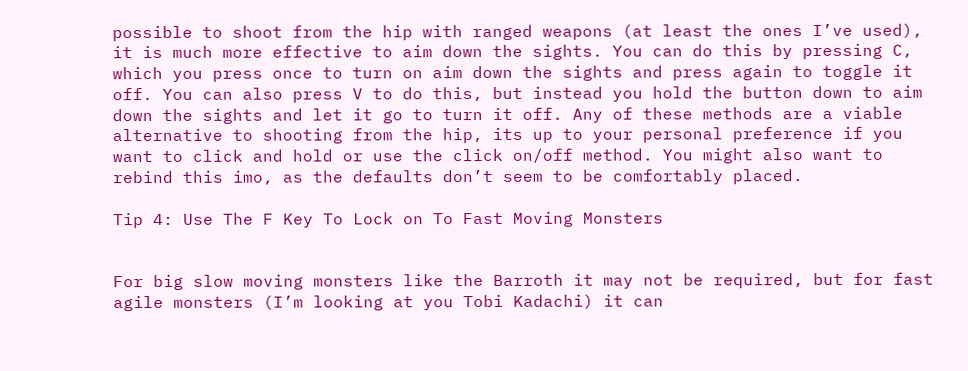possible to shoot from the hip with ranged weapons (at least the ones I’ve used), it is much more effective to aim down the sights. You can do this by pressing C, which you press once to turn on aim down the sights and press again to toggle it off. You can also press V to do this, but instead you hold the button down to aim down the sights and let it go to turn it off. Any of these methods are a viable alternative to shooting from the hip, its up to your personal preference if you want to click and hold or use the click on/off method. You might also want to rebind this imo, as the defaults don’t seem to be comfortably placed.

Tip 4: Use The F Key To Lock on To Fast Moving Monsters


For big slow moving monsters like the Barroth it may not be required, but for fast agile monsters (I’m looking at you Tobi Kadachi) it can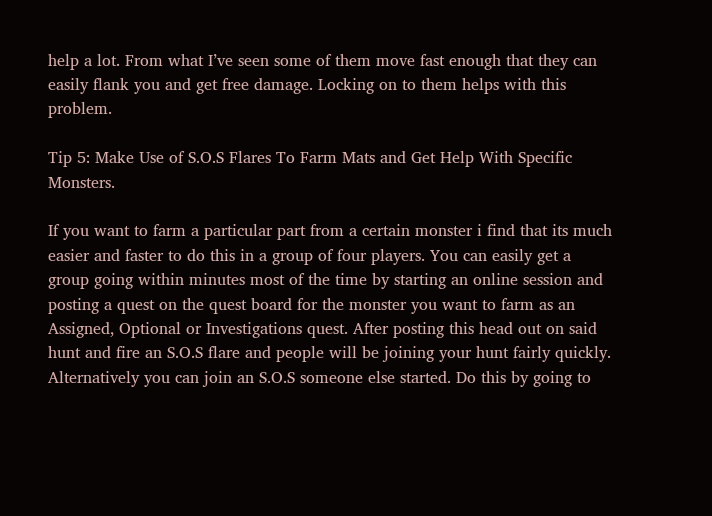help a lot. From what I’ve seen some of them move fast enough that they can easily flank you and get free damage. Locking on to them helps with this problem.

Tip 5: Make Use of S.O.S Flares To Farm Mats and Get Help With Specific Monsters.

If you want to farm a particular part from a certain monster i find that its much easier and faster to do this in a group of four players. You can easily get a group going within minutes most of the time by starting an online session and posting a quest on the quest board for the monster you want to farm as an Assigned, Optional or Investigations quest. After posting this head out on said hunt and fire an S.O.S flare and people will be joining your hunt fairly quickly. Alternatively you can join an S.O.S someone else started. Do this by going to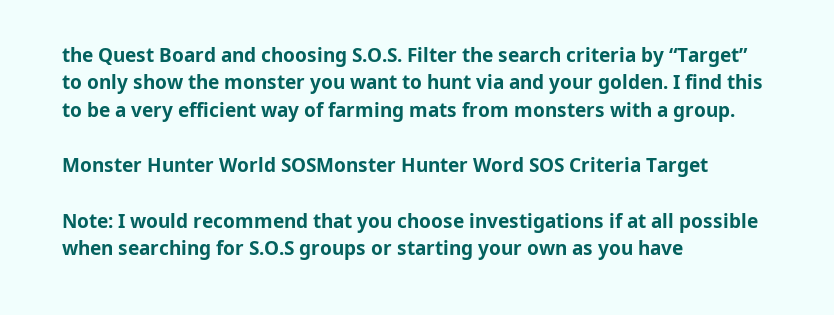the Quest Board and choosing S.O.S. Filter the search criteria by “Target” to only show the monster you want to hunt via and your golden. I find this to be a very efficient way of farming mats from monsters with a group.

Monster Hunter World SOSMonster Hunter Word SOS Criteria Target

Note: I would recommend that you choose investigations if at all possible when searching for S.O.S groups or starting your own as you have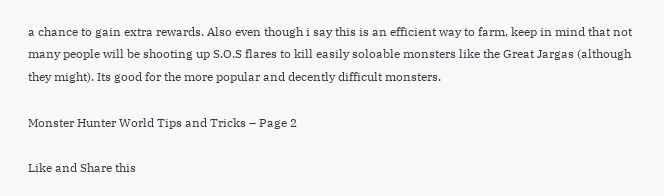a chance to gain extra rewards. Also even though i say this is an efficient way to farm, keep in mind that not many people will be shooting up S.O.S flares to kill easily soloable monsters like the Great Jargas (although they might). Its good for the more popular and decently difficult monsters.

Monster Hunter World Tips and Tricks – Page 2

Like and Share this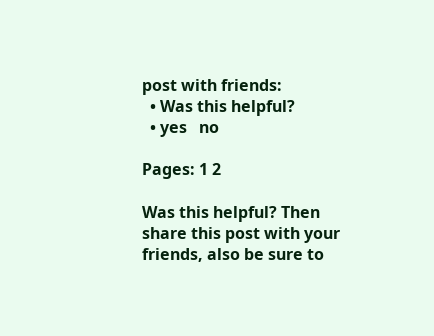post with friends:
  • Was this helpful?
  • yes   no

Pages: 1 2

Was this helpful? Then share this post with your friends, also be sure to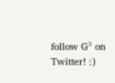follow G³ on Twitter! :)